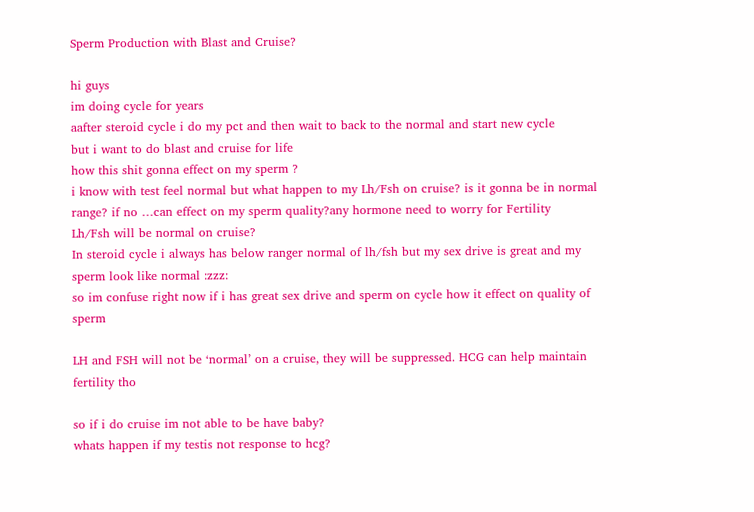Sperm Production with Blast and Cruise?

hi guys
im doing cycle for years
aafter steroid cycle i do my pct and then wait to back to the normal and start new cycle
but i want to do blast and cruise for life
how this shit gonna effect on my sperm ?
i know with test feel normal but what happen to my Lh/Fsh on cruise? is it gonna be in normal range? if no …can effect on my sperm quality?any hormone need to worry for Fertility
Lh/Fsh will be normal on cruise?
In steroid cycle i always has below ranger normal of lh/fsh but my sex drive is great and my sperm look like normal :zzz:
so im confuse right now if i has great sex drive and sperm on cycle how it effect on quality of sperm

LH and FSH will not be ‘normal’ on a cruise, they will be suppressed. HCG can help maintain fertility tho

so if i do cruise im not able to be have baby?
whats happen if my testis not response to hcg?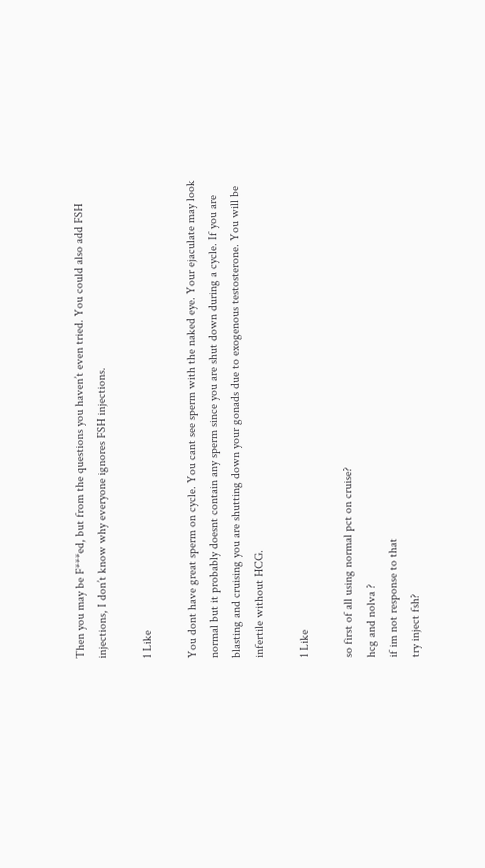Then you may be F***ed, but from the questions you haven’t even tried. You could also add FSH injections, I don’t know why everyone ignores FSH injections.

1 Like

You dont have great sperm on cycle. You cant see sperm with the naked eye. Your ejaculate may look normal but it probably doesnt contain any sperm since you are shut down during a cycle. If you are blasting and cruising you are shutting down your gonads due to exogenous testosterone. You will be infertile without HCG.

1 Like

so first of all using normal pct on cruise?
hcg and nolva ?
if im not response to that
try inject fsh?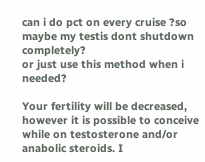can i do pct on every cruise ?so maybe my testis dont shutdown completely?
or just use this method when i needed?

Your fertility will be decreased, however it is possible to conceive while on testosterone and/or anabolic steroids. I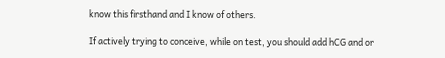know this firsthand and I know of others.

If actively trying to conceive, while on test, you should add hCG and or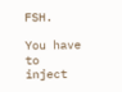FSH.

You have to inject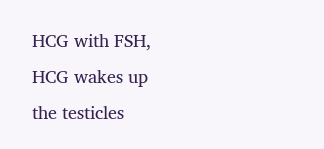HCG with FSH, HCG wakes up the testicles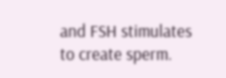and FSH stimulates to create sperm.